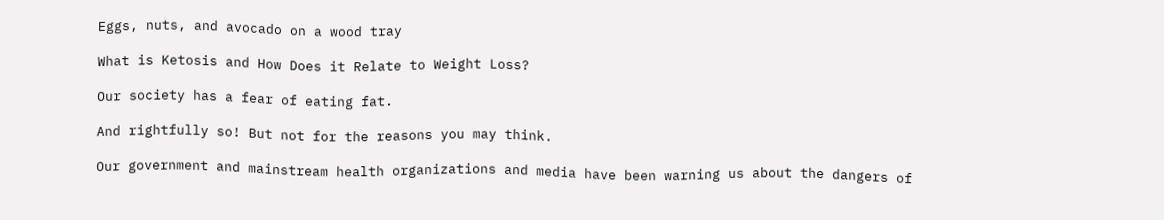Eggs, nuts, and avocado on a wood tray

What is Ketosis and How Does it Relate to Weight Loss?

Our society has a fear of eating fat.

And rightfully so! But not for the reasons you may think.

Our government and mainstream health organizations and media have been warning us about the dangers of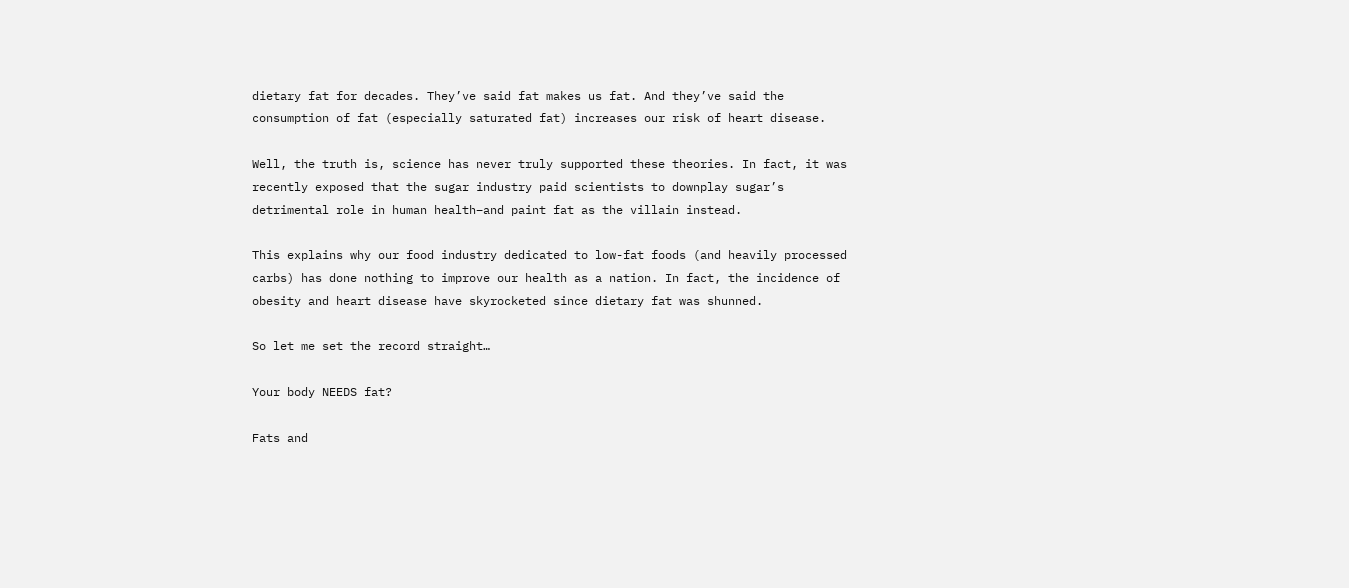dietary fat for decades. They’ve said fat makes us fat. And they’ve said the consumption of fat (especially saturated fat) increases our risk of heart disease.

Well, the truth is, science has never truly supported these theories. In fact, it was recently exposed that the sugar industry paid scientists to downplay sugar’s detrimental role in human health–and paint fat as the villain instead.

This explains why our food industry dedicated to low-fat foods (and heavily processed carbs) has done nothing to improve our health as a nation. In fact, the incidence of obesity and heart disease have skyrocketed since dietary fat was shunned.

So let me set the record straight…

Your body NEEDS fat?

Fats and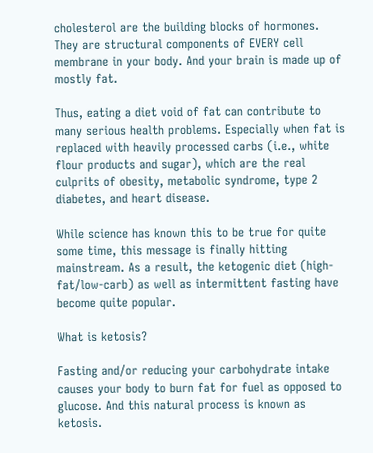cholesterol are the building blocks of hormones. They are structural components of EVERY cell membrane in your body. And your brain is made up of mostly fat.

Thus, eating a diet void of fat can contribute to many serious health problems. Especially when fat is replaced with heavily processed carbs (i.e., white flour products and sugar), which are the real culprits of obesity, metabolic syndrome, type 2 diabetes, and heart disease.

While science has known this to be true for quite some time, this message is finally hitting mainstream. As a result, the ketogenic diet (high-fat/low-carb) as well as intermittent fasting have become quite popular.

What is ketosis?

Fasting and/or reducing your carbohydrate intake causes your body to burn fat for fuel as opposed to glucose. And this natural process is known as ketosis.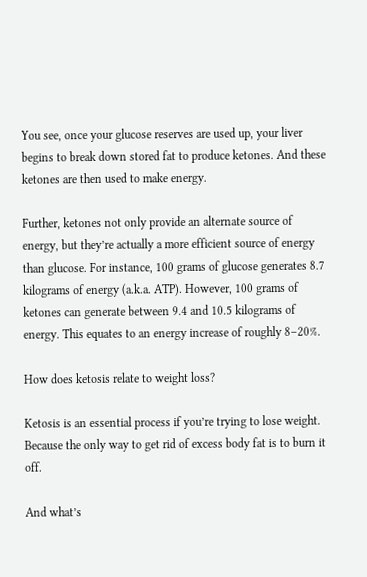You see, once your glucose reserves are used up, your liver begins to break down stored fat to produce ketones. And these ketones are then used to make energy.

Further, ketones not only provide an alternate source of energy, but they’re actually a more efficient source of energy than glucose. For instance, 100 grams of glucose generates 8.7 kilograms of energy (a.k.a. ATP). However, 100 grams of ketones can generate between 9.4 and 10.5 kilograms of energy. This equates to an energy increase of roughly 8–20%.

How does ketosis relate to weight loss?

Ketosis is an essential process if you’re trying to lose weight. Because the only way to get rid of excess body fat is to burn it off.

And what’s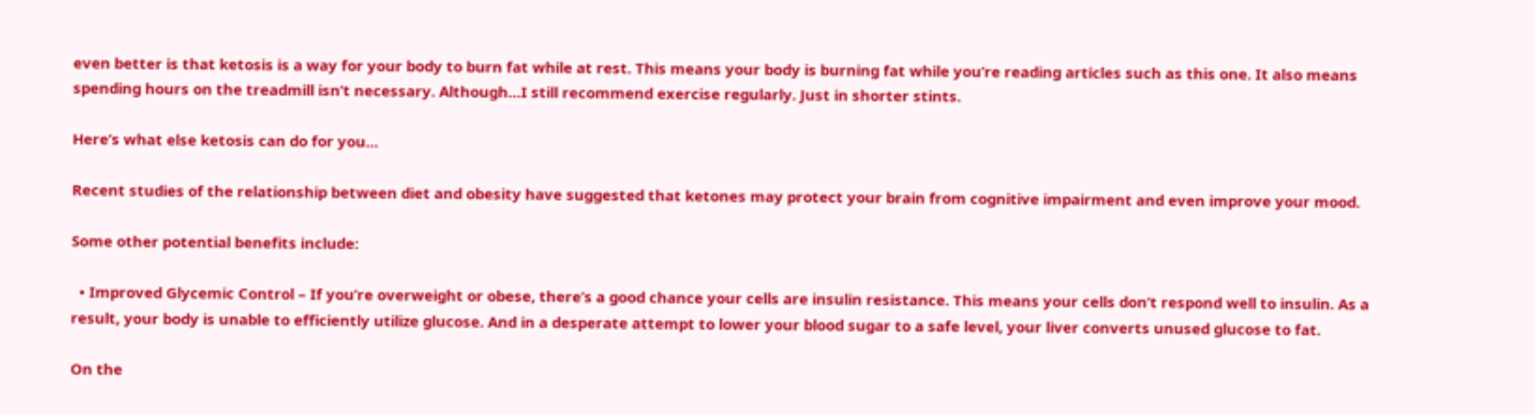even better is that ketosis is a way for your body to burn fat while at rest. This means your body is burning fat while you’re reading articles such as this one. It also means spending hours on the treadmill isn’t necessary. Although…I still recommend exercise regularly. Just in shorter stints.

Here’s what else ketosis can do for you…

Recent studies of the relationship between diet and obesity have suggested that ketones may protect your brain from cognitive impairment and even improve your mood.

Some other potential benefits include:

  • Improved Glycemic Control – If you’re overweight or obese, there’s a good chance your cells are insulin resistance. This means your cells don’t respond well to insulin. As a result, your body is unable to efficiently utilize glucose. And in a desperate attempt to lower your blood sugar to a safe level, your liver converts unused glucose to fat.

On the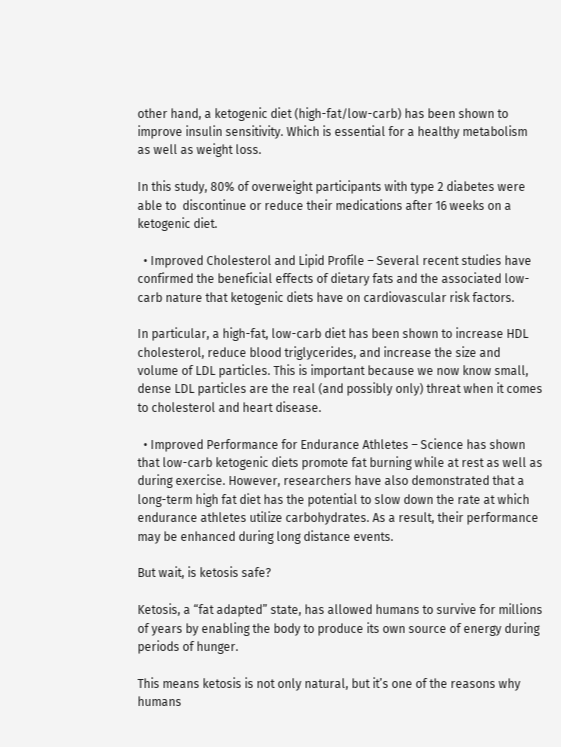other hand, a ketogenic diet (high-fat/low-carb) has been shown to improve insulin sensitivity. Which is essential for a healthy metabolism as well as weight loss.

In this study, 80% of overweight participants with type 2 diabetes were able to  discontinue or reduce their medications after 16 weeks on a ketogenic diet.

  • Improved Cholesterol and Lipid Profile – Several recent studies have confirmed the beneficial effects of dietary fats and the associated low-carb nature that ketogenic diets have on cardiovascular risk factors.

In particular, a high-fat, low-carb diet has been shown to increase HDL cholesterol, reduce blood triglycerides, and increase the size and volume of LDL particles. This is important because we now know small, dense LDL particles are the real (and possibly only) threat when it comes to cholesterol and heart disease.

  • Improved Performance for Endurance Athletes – Science has shown that low-carb ketogenic diets promote fat burning while at rest as well as during exercise. However, researchers have also demonstrated that a long-term high fat diet has the potential to slow down the rate at which endurance athletes utilize carbohydrates. As a result, their performance may be enhanced during long distance events.

But wait, is ketosis safe?

Ketosis, a “fat adapted” state, has allowed humans to survive for millions of years by enabling the body to produce its own source of energy during periods of hunger.

This means ketosis is not only natural, but it’s one of the reasons why humans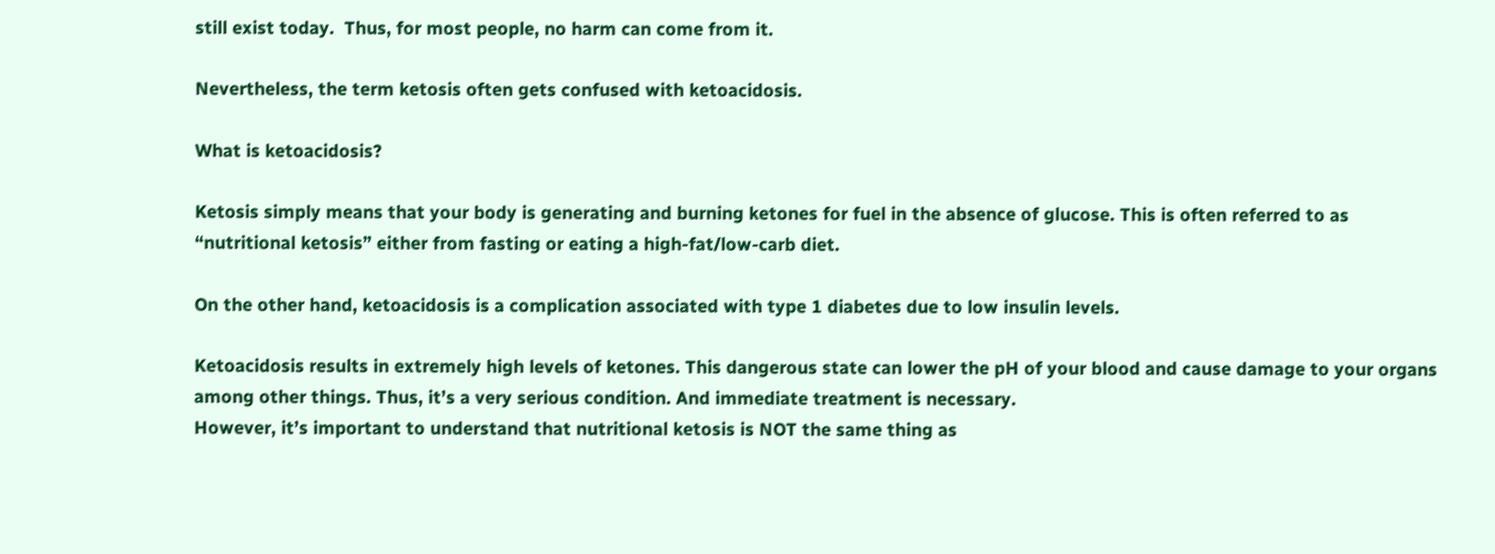still exist today.  Thus, for most people, no harm can come from it.

Nevertheless, the term ketosis often gets confused with ketoacidosis.

What is ketoacidosis?

Ketosis simply means that your body is generating and burning ketones for fuel in the absence of glucose. This is often referred to as “nutritional ketosis” either from fasting or eating a high-fat/low-carb diet.

On the other hand, ketoacidosis is a complication associated with type 1 diabetes due to low insulin levels.

Ketoacidosis results in extremely high levels of ketones. This dangerous state can lower the pH of your blood and cause damage to your organs among other things. Thus, it’s a very serious condition. And immediate treatment is necessary.
However, it’s important to understand that nutritional ketosis is NOT the same thing as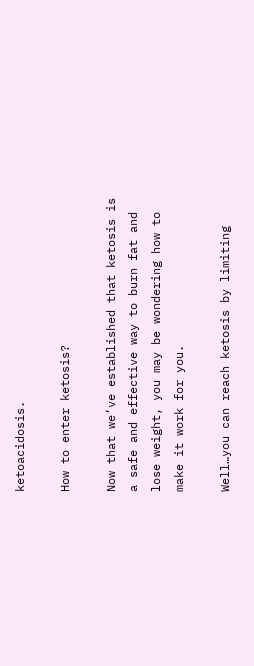ketoacidosis.

How to enter ketosis?

Now that we’ve established that ketosis is a safe and effective way to burn fat and lose weight, you may be wondering how to make it work for you.

Well…you can reach ketosis by limiting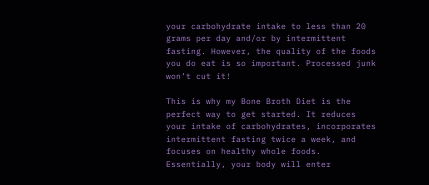your carbohydrate intake to less than 20 grams per day and/or by intermittent fasting. However, the quality of the foods you do eat is so important. Processed junk won’t cut it!

This is why my Bone Broth Diet is the perfect way to get started. It reduces your intake of carbohydrates, incorporates intermittent fasting twice a week, and focuses on healthy whole foods. Essentially, your body will enter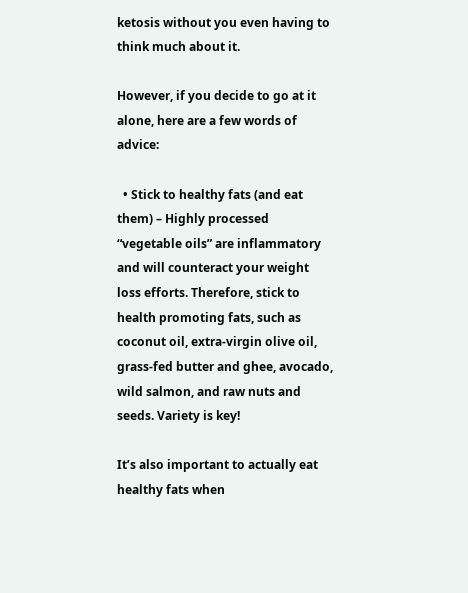ketosis without you even having to think much about it.

However, if you decide to go at it alone, here are a few words of advice:

  • Stick to healthy fats (and eat them) – Highly processed “vegetable oils” are inflammatory and will counteract your weight loss efforts. Therefore, stick to health promoting fats, such as coconut oil, extra-virgin olive oil, grass-fed butter and ghee, avocado, wild salmon, and raw nuts and seeds. Variety is key!

It’s also important to actually eat healthy fats when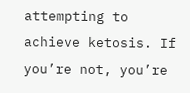attempting to achieve ketosis. If you’re not, you’re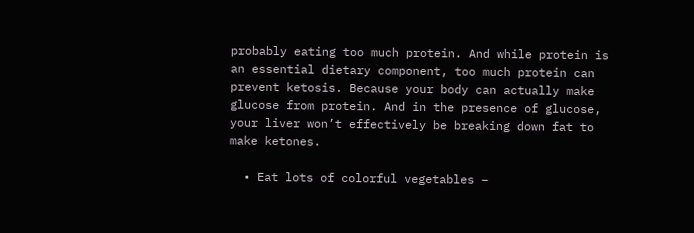probably eating too much protein. And while protein is an essential dietary component, too much protein can prevent ketosis. Because your body can actually make glucose from protein. And in the presence of glucose, your liver won’t effectively be breaking down fat to make ketones.

  • Eat lots of colorful vegetables –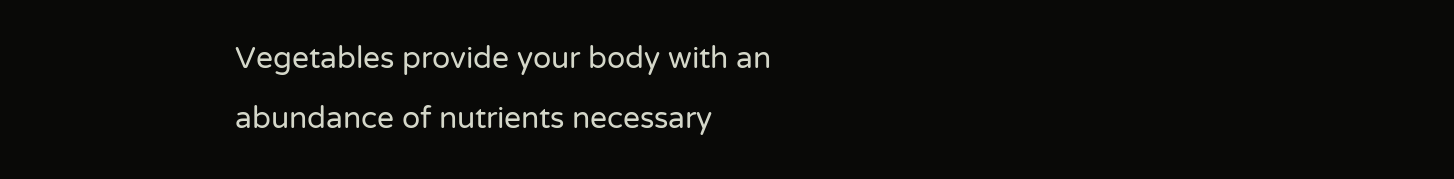Vegetables provide your body with an abundance of nutrients necessary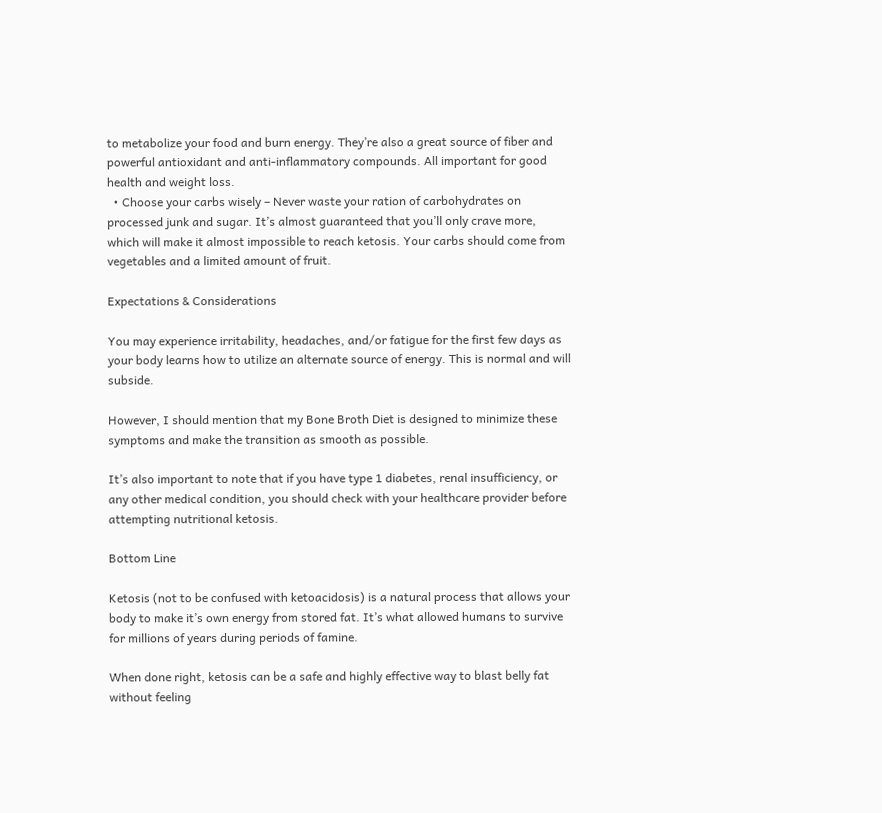to metabolize your food and burn energy. They’re also a great source of fiber and powerful antioxidant and anti-inflammatory compounds. All important for good health and weight loss.
  • Choose your carbs wisely – Never waste your ration of carbohydrates on processed junk and sugar. It’s almost guaranteed that you’ll only crave more, which will make it almost impossible to reach ketosis. Your carbs should come from vegetables and a limited amount of fruit.

Expectations & Considerations

You may experience irritability, headaches, and/or fatigue for the first few days as your body learns how to utilize an alternate source of energy. This is normal and will subside.

However, I should mention that my Bone Broth Diet is designed to minimize these symptoms and make the transition as smooth as possible.

It’s also important to note that if you have type 1 diabetes, renal insufficiency, or any other medical condition, you should check with your healthcare provider before attempting nutritional ketosis.

Bottom Line

Ketosis (not to be confused with ketoacidosis) is a natural process that allows your body to make it’s own energy from stored fat. It’s what allowed humans to survive for millions of years during periods of famine.

When done right, ketosis can be a safe and highly effective way to blast belly fat without feeling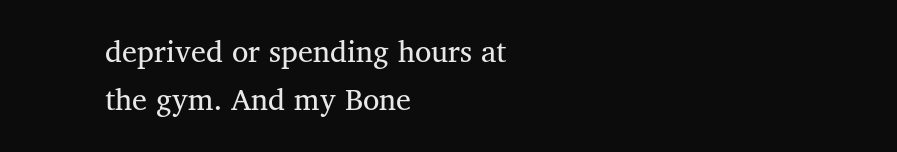deprived or spending hours at the gym. And my Bone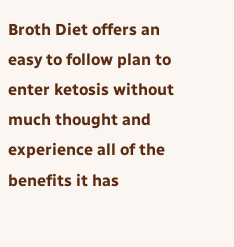Broth Diet offers an easy to follow plan to enter ketosis without much thought and experience all of the benefits it has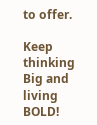to offer.

Keep thinking Big and living BOLD!